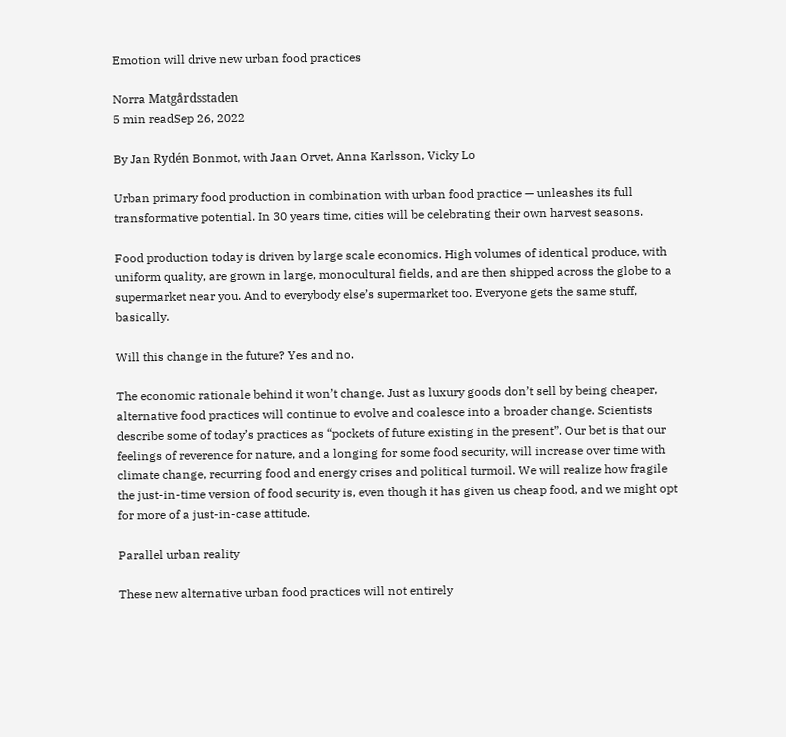Emotion will drive new urban food practices

Norra Matgårdsstaden
5 min readSep 26, 2022

By Jan Rydén Bonmot, with Jaan Orvet, Anna Karlsson, Vicky Lo

Urban primary food production in combination with urban food practice — unleashes its full transformative potential. In 30 years time, cities will be celebrating their own harvest seasons.

Food production today is driven by large scale economics. High volumes of identical produce, with uniform quality, are grown in large, monocultural fields, and are then shipped across the globe to a supermarket near you. And to everybody else’s supermarket too. Everyone gets the same stuff, basically.

Will this change in the future? Yes and no.

The economic rationale behind it won’t change. Just as luxury goods don’t sell by being cheaper, alternative food practices will continue to evolve and coalesce into a broader change. Scientists describe some of today’s practices as “pockets of future existing in the present”. Our bet is that our feelings of reverence for nature, and a longing for some food security, will increase over time with climate change, recurring food and energy crises and political turmoil. We will realize how fragile the just-in-time version of food security is, even though it has given us cheap food, and we might opt for more of a just-in-case attitude.

Parallel urban reality

These new alternative urban food practices will not entirely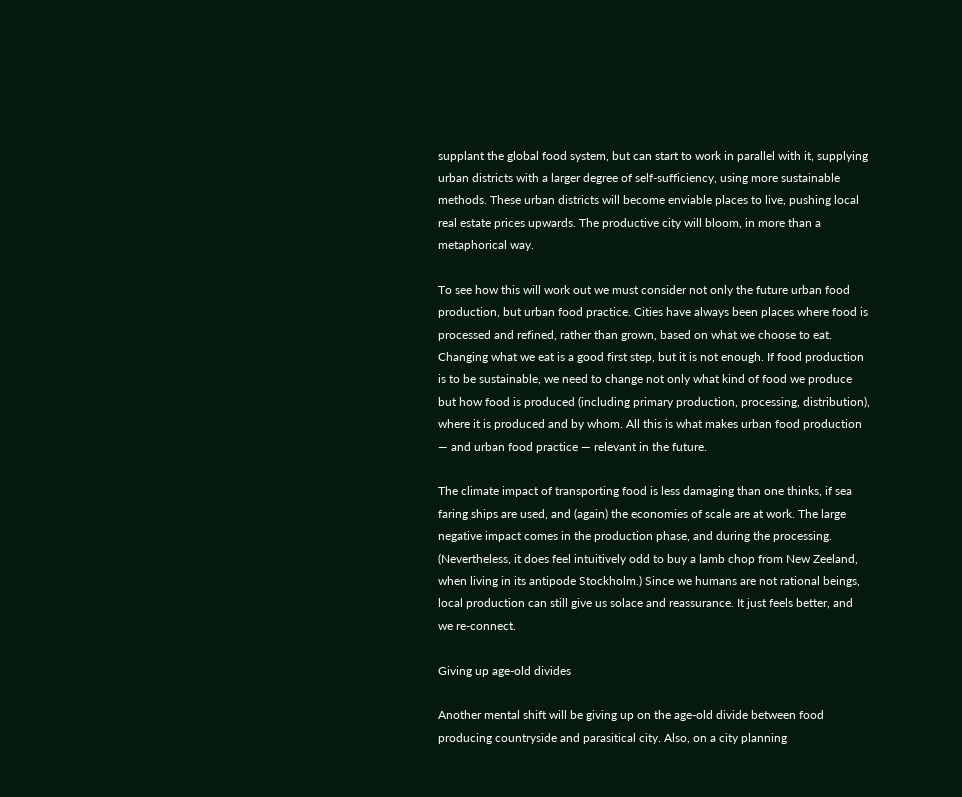supplant the global food system, but can start to work in parallel with it, supplying urban districts with a larger degree of self-sufficiency, using more sustainable methods. These urban districts will become enviable places to live, pushing local real estate prices upwards. The productive city will bloom, in more than a metaphorical way.

To see how this will work out we must consider not only the future urban food production, but urban food practice. Cities have always been places where food is processed and refined, rather than grown, based on what we choose to eat. Changing what we eat is a good first step, but it is not enough. If food production is to be sustainable, we need to change not only what kind of food we produce but how food is produced (including primary production, processing, distribution), where it is produced and by whom. All this is what makes urban food production — and urban food practice — relevant in the future.

The climate impact of transporting food is less damaging than one thinks, if sea faring ships are used, and (again) the economies of scale are at work. The large negative impact comes in the production phase, and during the processing. (Nevertheless, it does feel intuitively odd to buy a lamb chop from New Zeeland, when living in its antipode Stockholm.) Since we humans are not rational beings, local production can still give us solace and reassurance. It just feels better, and we re-connect.

Giving up age-old divides

Another mental shift will be giving up on the age-old divide between food producing countryside and parasitical city. Also, on a city planning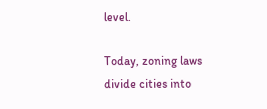level.

Today, zoning laws divide cities into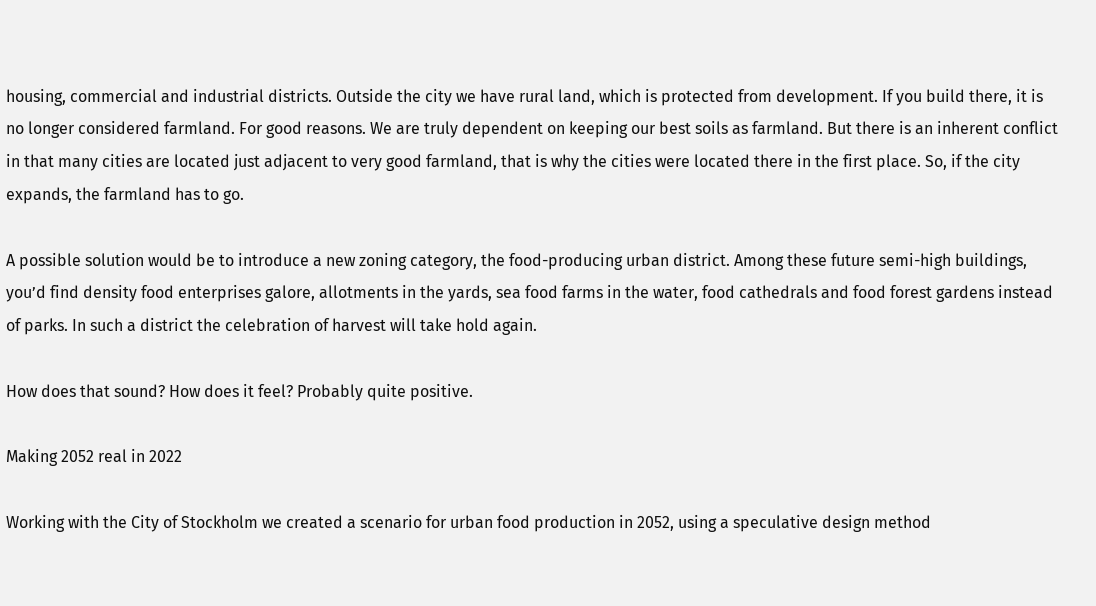housing, commercial and industrial districts. Outside the city we have rural land, which is protected from development. If you build there, it is no longer considered farmland. For good reasons. We are truly dependent on keeping our best soils as farmland. But there is an inherent conflict in that many cities are located just adjacent to very good farmland, that is why the cities were located there in the first place. So, if the city expands, the farmland has to go.

A possible solution would be to introduce a new zoning category, the food-producing urban district. Among these future semi-high buildings, you’d find density food enterprises galore, allotments in the yards, sea food farms in the water, food cathedrals and food forest gardens instead of parks. In such a district the celebration of harvest will take hold again.

How does that sound? How does it feel? Probably quite positive.

Making 2052 real in 2022

Working with the City of Stockholm we created a scenario for urban food production in 2052, using a speculative design method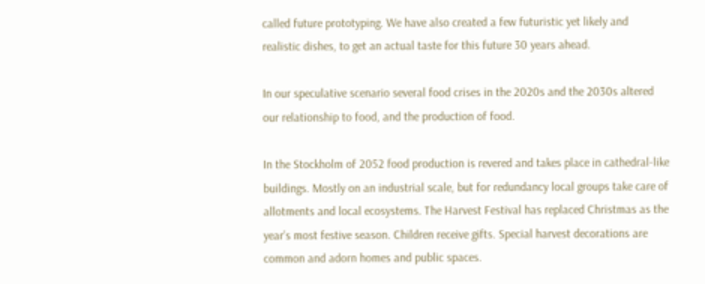called future prototyping. We have also created a few futuristic yet likely and realistic dishes, to get an actual taste for this future 30 years ahead.

In our speculative scenario several food crises in the 2020s and the 2030s altered our relationship to food, and the production of food.

In the Stockholm of 2052 food production is revered and takes place in cathedral-like buildings. Mostly on an industrial scale, but for redundancy local groups take care of allotments and local ecosystems. The Harvest Festival has replaced Christmas as the year’s most festive season. Children receive gifts. Special harvest decorations are common and adorn homes and public spaces.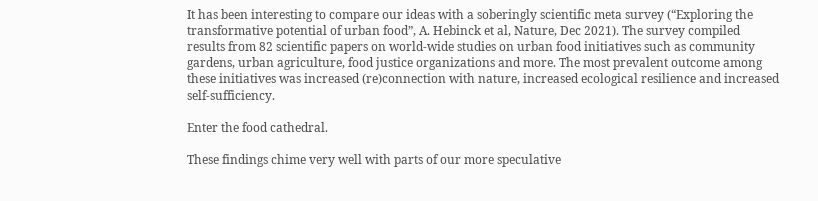It has been interesting to compare our ideas with a soberingly scientific meta survey (“Exploring the transformative potential of urban food”, A. Hebinck et al, Nature, Dec 2021). The survey compiled results from 82 scientific papers on world-wide studies on urban food initiatives such as community gardens, urban agriculture, food justice organizations and more. The most prevalent outcome among these initiatives was increased (re)connection with nature, increased ecological resilience and increased self-sufficiency.

Enter the food cathedral.

These findings chime very well with parts of our more speculative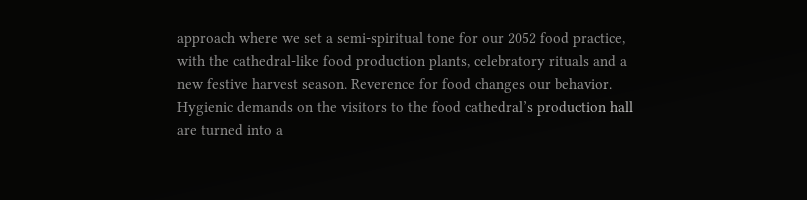approach where we set a semi-spiritual tone for our 2052 food practice, with the cathedral-like food production plants, celebratory rituals and a new festive harvest season. Reverence for food changes our behavior. Hygienic demands on the visitors to the food cathedral’s production hall are turned into a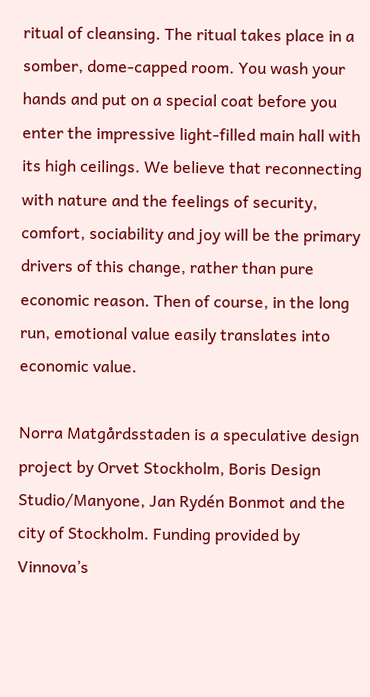ritual of cleansing. The ritual takes place in a somber, dome-capped room. You wash your hands and put on a special coat before you enter the impressive light-filled main hall with its high ceilings. We believe that reconnecting with nature and the feelings of security, comfort, sociability and joy will be the primary drivers of this change, rather than pure economic reason. Then of course, in the long run, emotional value easily translates into economic value.

Norra Matgårdsstaden is a speculative design project by Orvet Stockholm, Boris Design Studio/Manyone, Jan Rydén Bonmot and the city of Stockholm. Funding provided by Vinnova’s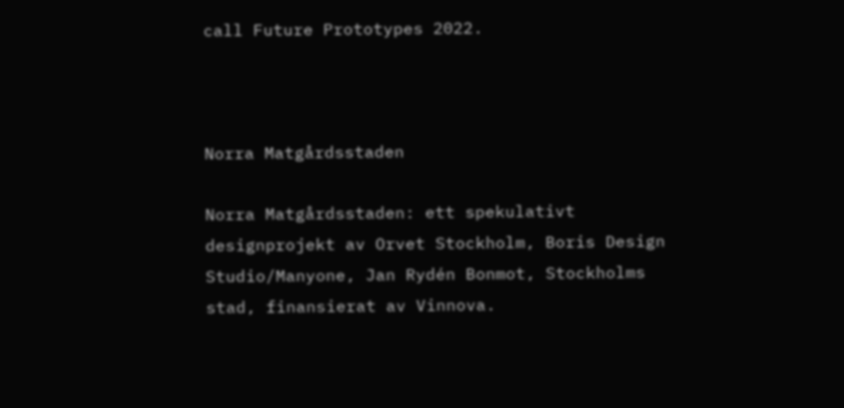call Future Prototypes 2022.



Norra Matgårdsstaden

Norra Matgårdsstaden: ett spekulativt designprojekt av Orvet Stockholm, Boris Design Studio/Manyone, Jan Rydén Bonmot, Stockholms stad, finansierat av Vinnova.